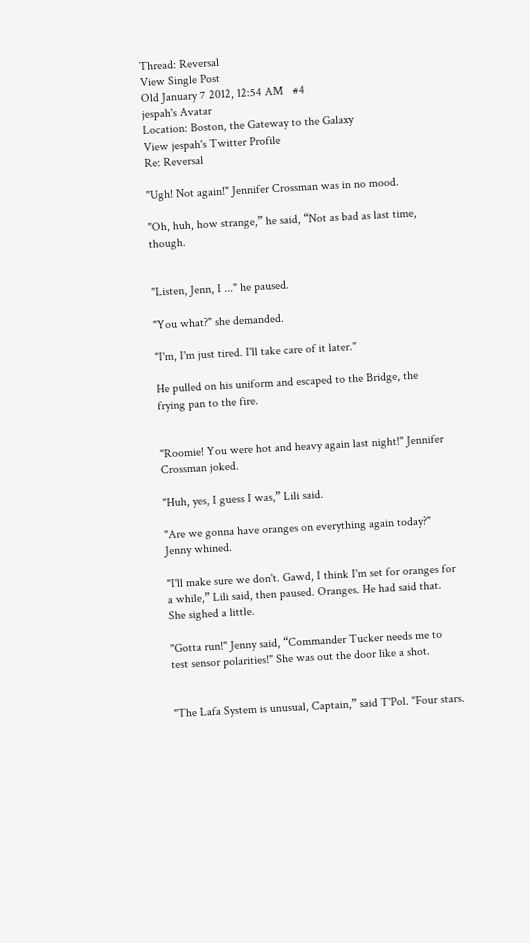Thread: Reversal
View Single Post
Old January 7 2012, 12:54 AM   #4
jespah's Avatar
Location: Boston, the Gateway to the Galaxy
View jespah's Twitter Profile
Re: Reversal

"Ugh! Not again!" Jennifer Crossman was in no mood.

"Oh, huh, how strange,” he said, “Not as bad as last time, though.


"Listen, Jenn, I ..." he paused.

"You what?" she demanded.

"I'm, I'm just tired. I'll take care of it later."

He pulled on his uniform and escaped to the Bridge, the frying pan to the fire.


"Roomie! You were hot and heavy again last night!" Jennifer Crossman joked.

"Huh, yes, I guess I was,” Lili said.

"Are we gonna have oranges on everything again today?" Jenny whined.

"I'll make sure we don't. Gawd, I think I'm set for oranges for a while,” Lili said, then paused. Oranges. He had said that. She sighed a little.

"Gotta run!" Jenny said, “Commander Tucker needs me to test sensor polarities!" She was out the door like a shot.


"The Lafa System is unusual, Captain,” said T'Pol. "Four stars.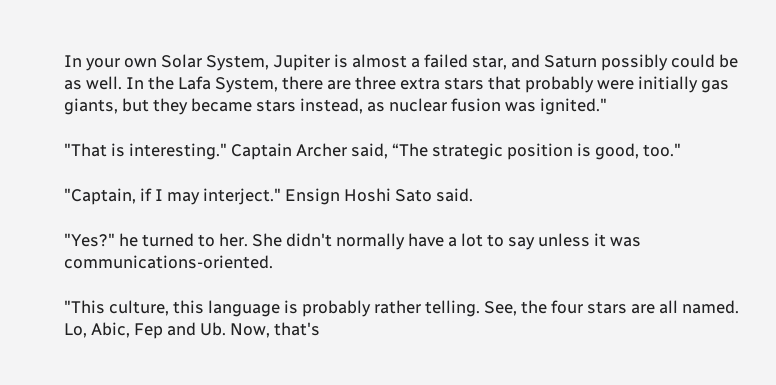In your own Solar System, Jupiter is almost a failed star, and Saturn possibly could be as well. In the Lafa System, there are three extra stars that probably were initially gas giants, but they became stars instead, as nuclear fusion was ignited."

"That is interesting." Captain Archer said, “The strategic position is good, too."

"Captain, if I may interject." Ensign Hoshi Sato said.

"Yes?" he turned to her. She didn't normally have a lot to say unless it was communications-oriented.

"This culture, this language is probably rather telling. See, the four stars are all named. Lo, Abic, Fep and Ub. Now, that's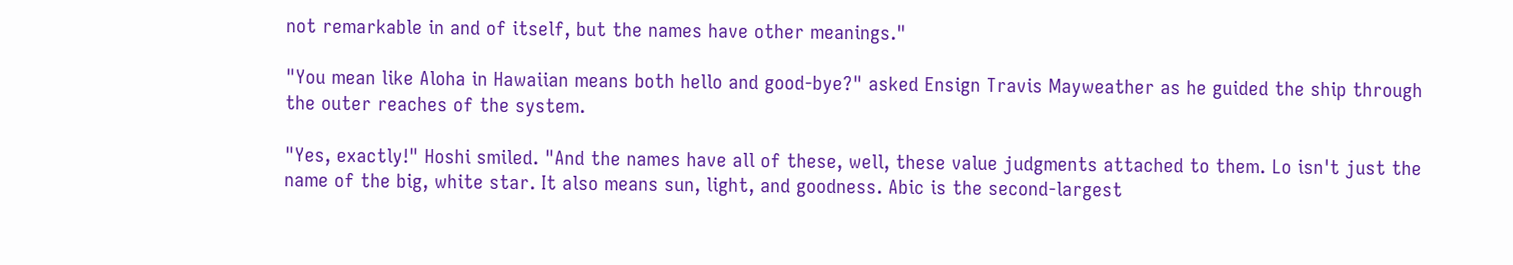not remarkable in and of itself, but the names have other meanings."

"You mean like Aloha in Hawaiian means both hello and good-bye?" asked Ensign Travis Mayweather as he guided the ship through the outer reaches of the system.

"Yes, exactly!" Hoshi smiled. "And the names have all of these, well, these value judgments attached to them. Lo isn't just the name of the big, white star. It also means sun, light, and goodness. Abic is the second-largest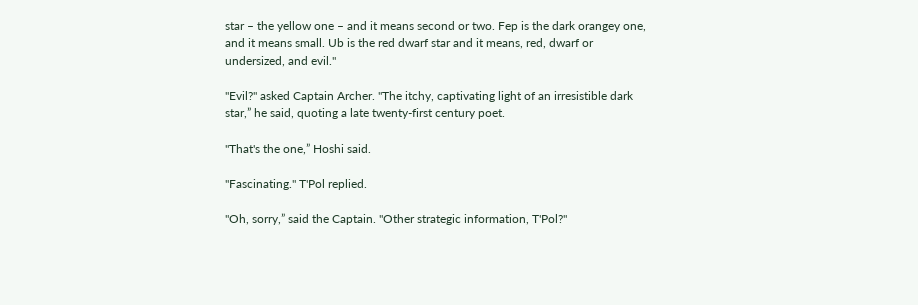star – the yellow one – and it means second or two. Fep is the dark orangey one, and it means small. Ub is the red dwarf star and it means, red, dwarf or undersized, and evil."

"Evil?" asked Captain Archer. "The itchy, captivating light of an irresistible dark star,” he said, quoting a late twenty-first century poet.

"That's the one,” Hoshi said.

"Fascinating." T'Pol replied.

"Oh, sorry,” said the Captain. "Other strategic information, T'Pol?"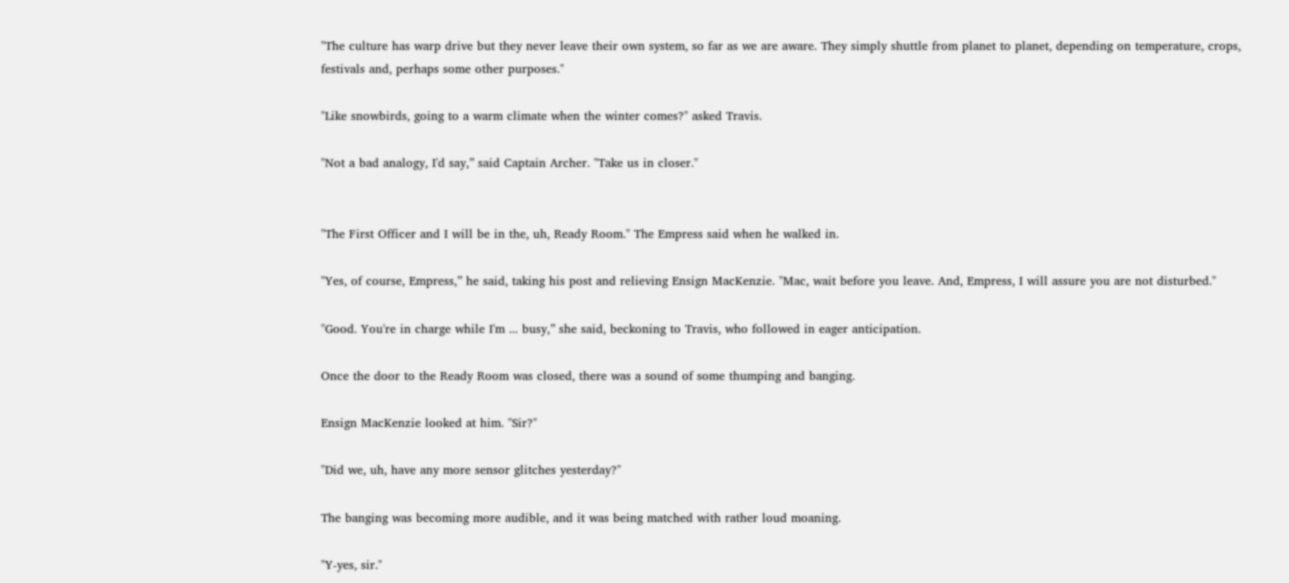"The culture has warp drive but they never leave their own system, so far as we are aware. They simply shuttle from planet to planet, depending on temperature, crops, festivals and, perhaps some other purposes."

"Like snowbirds, going to a warm climate when the winter comes?" asked Travis.

"Not a bad analogy, I'd say,” said Captain Archer. "Take us in closer."


"The First Officer and I will be in the, uh, Ready Room." The Empress said when he walked in.

"Yes, of course, Empress,” he said, taking his post and relieving Ensign MacKenzie. "Mac, wait before you leave. And, Empress, I will assure you are not disturbed."

"Good. You're in charge while I'm ... busy,” she said, beckoning to Travis, who followed in eager anticipation.

Once the door to the Ready Room was closed, there was a sound of some thumping and banging.

Ensign MacKenzie looked at him. "Sir?"

"Did we, uh, have any more sensor glitches yesterday?"

The banging was becoming more audible, and it was being matched with rather loud moaning.

"Y-yes, sir."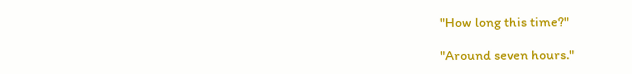"How long this time?"

"Around seven hours."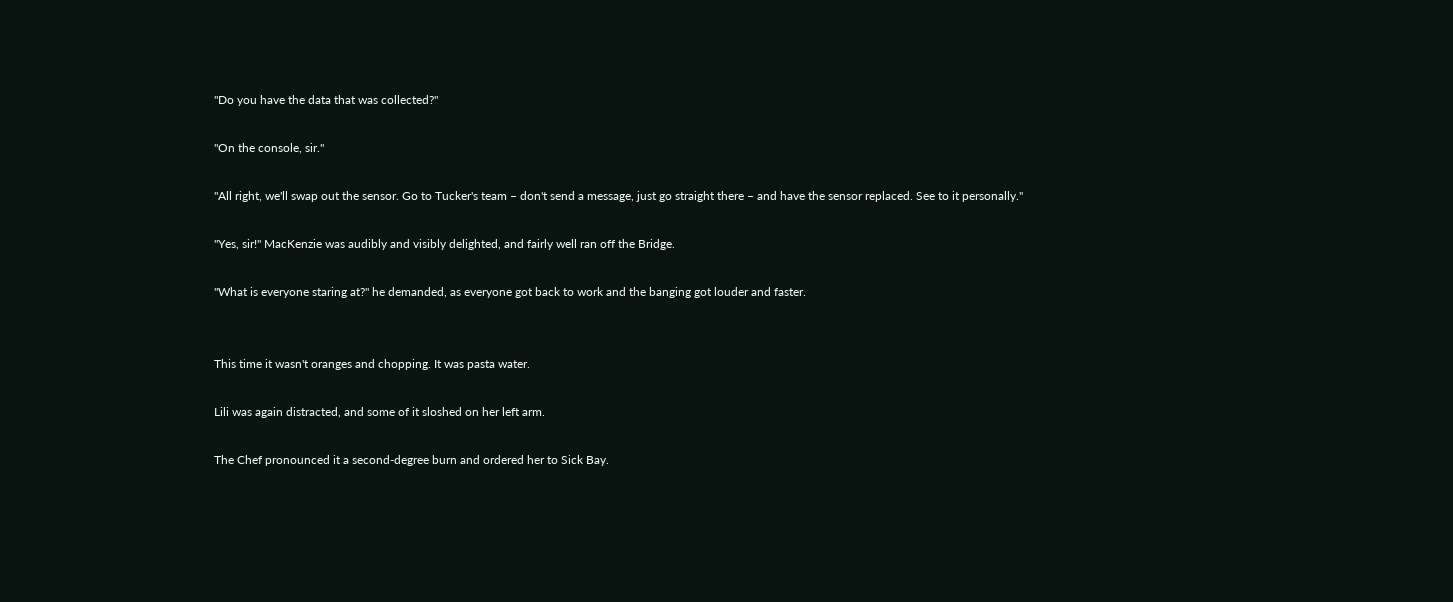"Do you have the data that was collected?"

"On the console, sir."

"All right, we'll swap out the sensor. Go to Tucker's team – don't send a message, just go straight there – and have the sensor replaced. See to it personally."

"Yes, sir!" MacKenzie was audibly and visibly delighted, and fairly well ran off the Bridge.

"What is everyone staring at?" he demanded, as everyone got back to work and the banging got louder and faster.


This time it wasn't oranges and chopping. It was pasta water.

Lili was again distracted, and some of it sloshed on her left arm.

The Chef pronounced it a second-degree burn and ordered her to Sick Bay.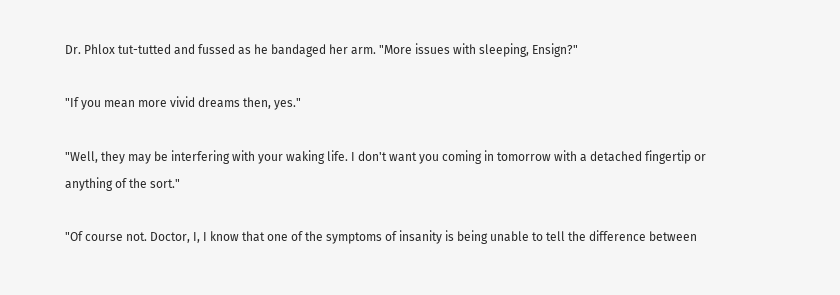Dr. Phlox tut-tutted and fussed as he bandaged her arm. "More issues with sleeping, Ensign?"

"If you mean more vivid dreams then, yes."

"Well, they may be interfering with your waking life. I don't want you coming in tomorrow with a detached fingertip or anything of the sort."

"Of course not. Doctor, I, I know that one of the symptoms of insanity is being unable to tell the difference between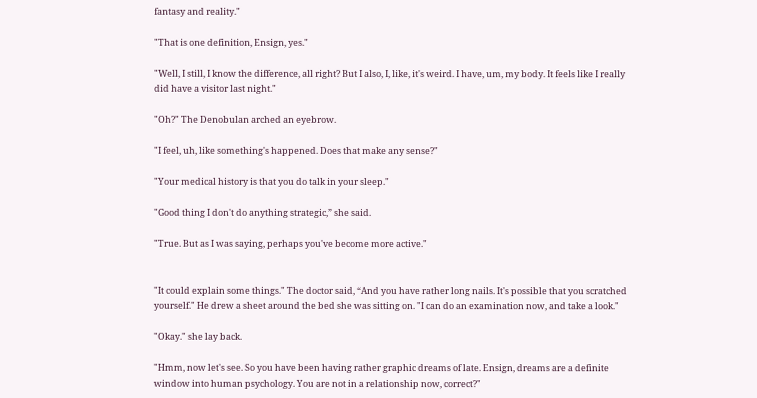fantasy and reality."

"That is one definition, Ensign, yes."

"Well, I still, I know the difference, all right? But I also, I, like, it's weird. I have, um, my body. It feels like I really did have a visitor last night."

"Oh?" The Denobulan arched an eyebrow.

"I feel, uh, like something's happened. Does that make any sense?"

"Your medical history is that you do talk in your sleep."

"Good thing I don't do anything strategic,” she said.

"True. But as I was saying, perhaps you've become more active."


"It could explain some things." The doctor said, “And you have rather long nails. It's possible that you scratched yourself." He drew a sheet around the bed she was sitting on. "I can do an examination now, and take a look."

"Okay." she lay back.

"Hmm, now let's see. So you have been having rather graphic dreams of late. Ensign, dreams are a definite window into human psychology. You are not in a relationship now, correct?"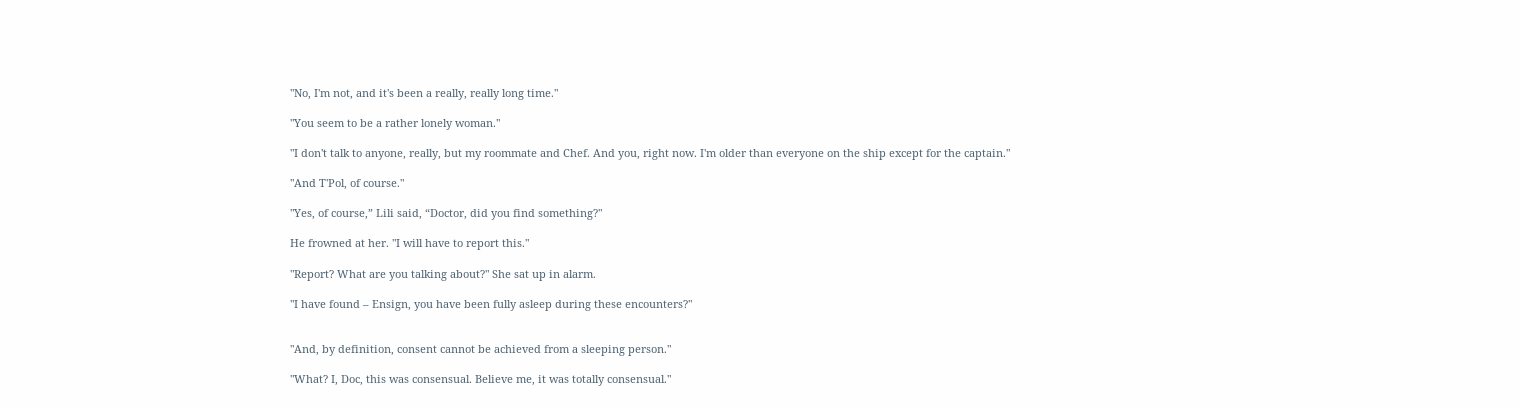"No, I'm not, and it's been a really, really long time."

"You seem to be a rather lonely woman."

"I don't talk to anyone, really, but my roommate and Chef. And you, right now. I'm older than everyone on the ship except for the captain."

"And T'Pol, of course."

"Yes, of course,” Lili said, “Doctor, did you find something?"

He frowned at her. "I will have to report this."

"Report? What are you talking about?" She sat up in alarm.

"I have found – Ensign, you have been fully asleep during these encounters?"


"And, by definition, consent cannot be achieved from a sleeping person."

"What? I, Doc, this was consensual. Believe me, it was totally consensual."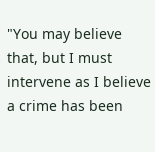"You may believe that, but I must intervene as I believe a crime has been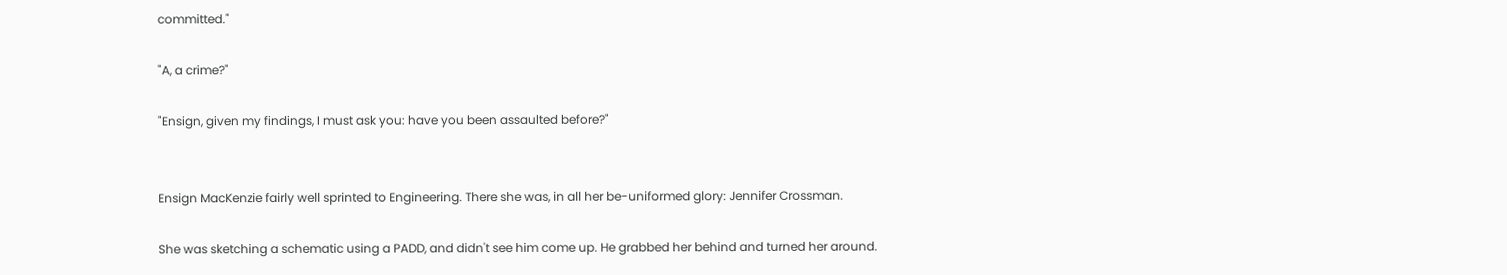committed."

"A, a crime?"

"Ensign, given my findings, I must ask you: have you been assaulted before?"


Ensign MacKenzie fairly well sprinted to Engineering. There she was, in all her be-uniformed glory: Jennifer Crossman.

She was sketching a schematic using a PADD, and didn't see him come up. He grabbed her behind and turned her around.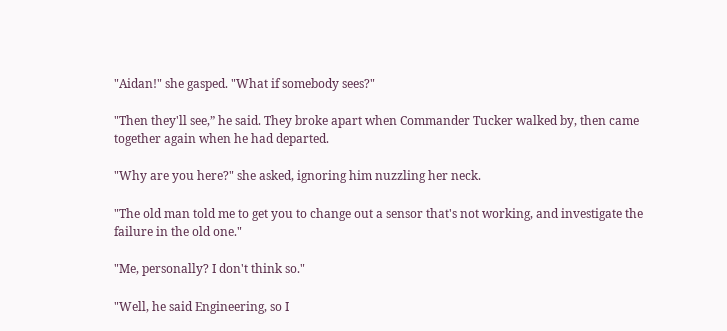"Aidan!" she gasped. "What if somebody sees?"

"Then they'll see,” he said. They broke apart when Commander Tucker walked by, then came together again when he had departed.

"Why are you here?" she asked, ignoring him nuzzling her neck.

"The old man told me to get you to change out a sensor that's not working, and investigate the failure in the old one."

"Me, personally? I don't think so."

"Well, he said Engineering, so I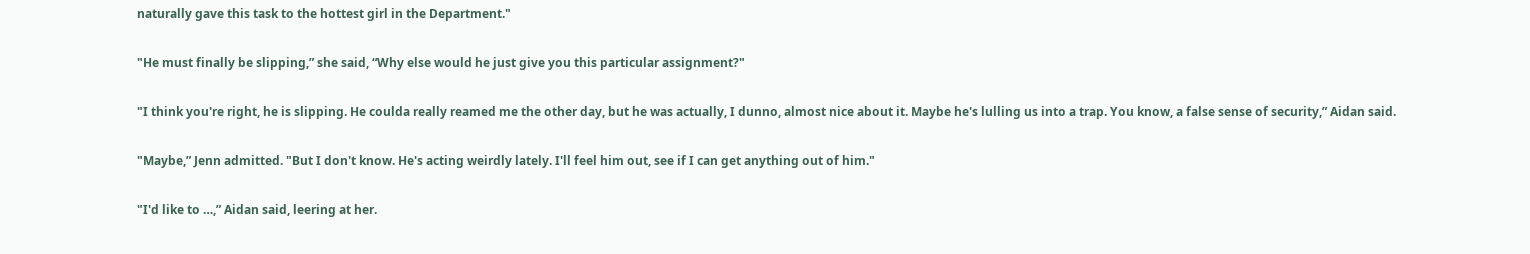naturally gave this task to the hottest girl in the Department."

"He must finally be slipping,” she said, “Why else would he just give you this particular assignment?"

"I think you're right, he is slipping. He coulda really reamed me the other day, but he was actually, I dunno, almost nice about it. Maybe he's lulling us into a trap. You know, a false sense of security,” Aidan said.

"Maybe,” Jenn admitted. "But I don't know. He's acting weirdly lately. I'll feel him out, see if I can get anything out of him."

"I'd like to …,” Aidan said, leering at her.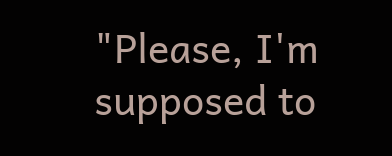"Please, I'm supposed to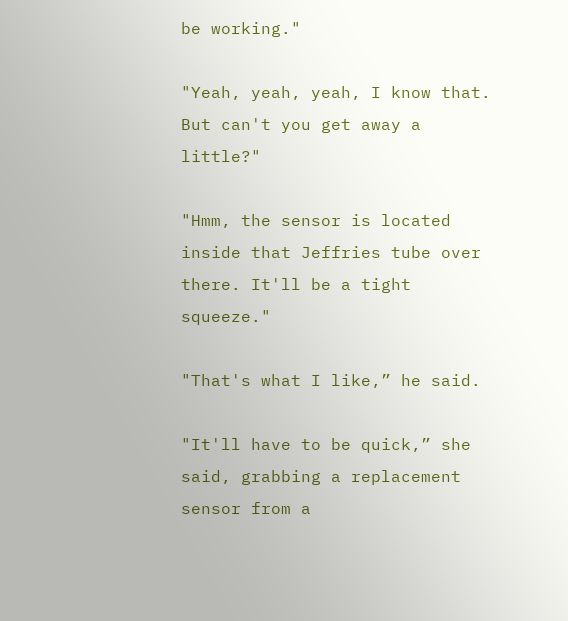be working."

"Yeah, yeah, yeah, I know that. But can't you get away a little?"

"Hmm, the sensor is located inside that Jeffries tube over there. It'll be a tight squeeze."

"That's what I like,” he said.

"It'll have to be quick,” she said, grabbing a replacement sensor from a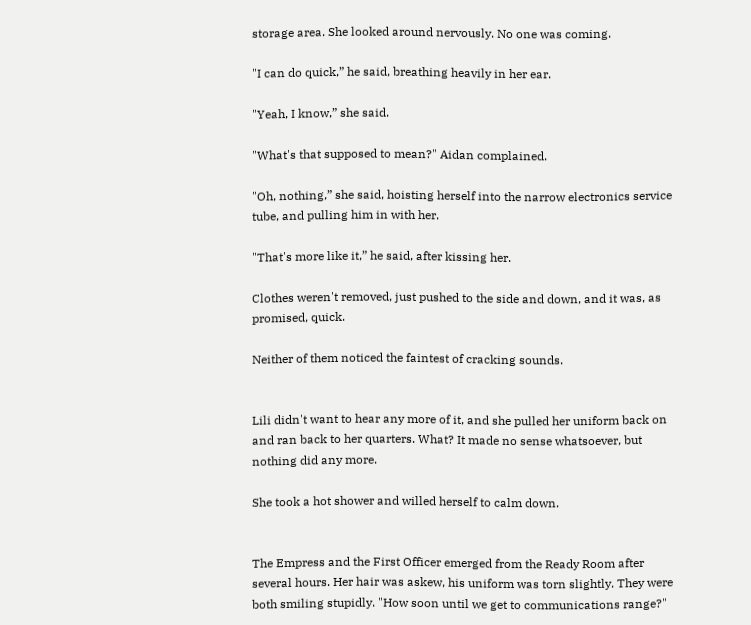storage area. She looked around nervously. No one was coming.

"I can do quick,” he said, breathing heavily in her ear.

"Yeah, I know,” she said.

"What's that supposed to mean?" Aidan complained.

"Oh, nothing,” she said, hoisting herself into the narrow electronics service tube, and pulling him in with her.

"That's more like it,” he said, after kissing her.

Clothes weren't removed, just pushed to the side and down, and it was, as promised, quick.

Neither of them noticed the faintest of cracking sounds.


Lili didn't want to hear any more of it, and she pulled her uniform back on and ran back to her quarters. What? It made no sense whatsoever, but nothing did any more.

She took a hot shower and willed herself to calm down.


The Empress and the First Officer emerged from the Ready Room after several hours. Her hair was askew, his uniform was torn slightly. They were both smiling stupidly. "How soon until we get to communications range?"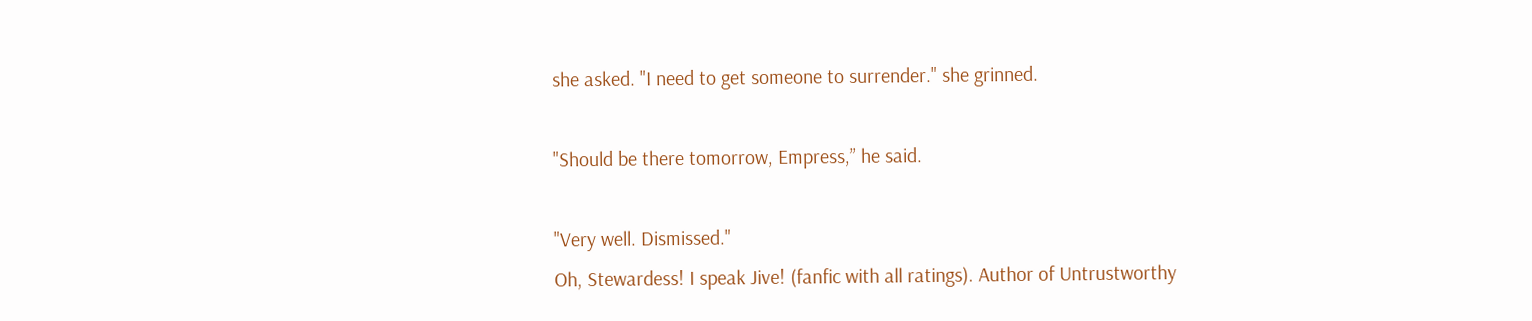she asked. "I need to get someone to surrender." she grinned.

"Should be there tomorrow, Empress,” he said.

"Very well. Dismissed."
Oh, Stewardess! I speak Jive! (fanfic with all ratings). Author of Untrustworthy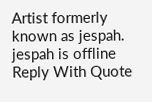Artist formerly known as jespah.
jespah is offline   Reply With Quote